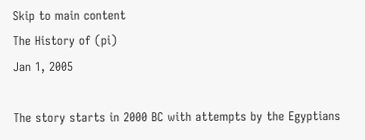Skip to main content
The History of (pi)
Jan 1, 2005

The story starts in 2000 BC with attempts by the Egyptians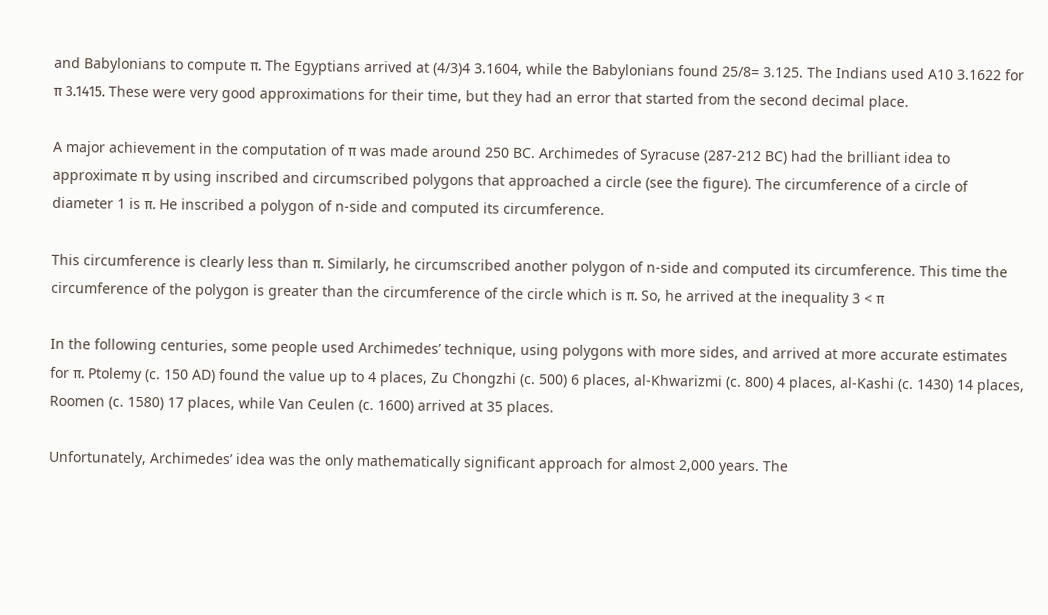and Babylonians to compute π. The Egyptians arrived at (4/3)4 3.1604, while the Babylonians found 25/8= 3.125. The Indians used A10 3.1622 for π 3.1415. These were very good approximations for their time, but they had an error that started from the second decimal place.

A major achievement in the computation of π was made around 250 BC. Archimedes of Syracuse (287-212 BC) had the brilliant idea to approximate π by using inscribed and circumscribed polygons that approached a circle (see the figure). The circumference of a circle of diameter 1 is π. He inscribed a polygon of n-side and computed its circumference.

This circumference is clearly less than π. Similarly, he circumscribed another polygon of n-side and computed its circumference. This time the circumference of the polygon is greater than the circumference of the circle which is π. So, he arrived at the inequality 3 < π

In the following centuries, some people used Archimedes’ technique, using polygons with more sides, and arrived at more accurate estimates for π. Ptolemy (c. 150 AD) found the value up to 4 places, Zu Chongzhi (c. 500) 6 places, al-Khwarizmi (c. 800) 4 places, al-Kashi (c. 1430) 14 places, Roomen (c. 1580) 17 places, while Van Ceulen (c. 1600) arrived at 35 places.

Unfortunately, Archimedes’ idea was the only mathematically significant approach for almost 2,000 years. The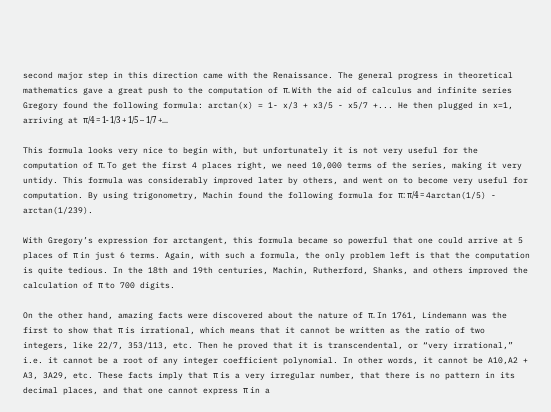second major step in this direction came with the Renaissance. The general progress in theoretical mathematics gave a great push to the computation of π. With the aid of calculus and infinite series Gregory found the following formula: arctan(x) = 1- x/3 + x3/5 - x5/7 +... He then plugged in x=1, arriving at π/4 = 1- 1/3 + 1/5 – 1/7 +...

This formula looks very nice to begin with, but unfortunately it is not very useful for the computation of π. To get the first 4 places right, we need 10,000 terms of the series, making it very untidy. This formula was considerably improved later by others, and went on to become very useful for computation. By using trigonometry, Machin found the following formula for π: π/4 = 4arctan(1/5) - arctan(1/239).

With Gregory’s expression for arctangent, this formula became so powerful that one could arrive at 5 places of π in just 6 terms. Again, with such a formula, the only problem left is that the computation is quite tedious. In the 18th and 19th centuries, Machin, Rutherford, Shanks, and others improved the calculation of π to 700 digits.

On the other hand, amazing facts were discovered about the nature of π. In 1761, Lindemann was the first to show that π is irrational, which means that it cannot be written as the ratio of two integers, like 22/7, 353/113, etc. Then he proved that it is transcendental, or “very irrational,” i.e. it cannot be a root of any integer coefficient polynomial. In other words, it cannot be A10,A2 + A3, 3A29, etc. These facts imply that π is a very irregular number, that there is no pattern in its decimal places, and that one cannot express π in a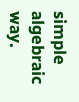simple algebraic way.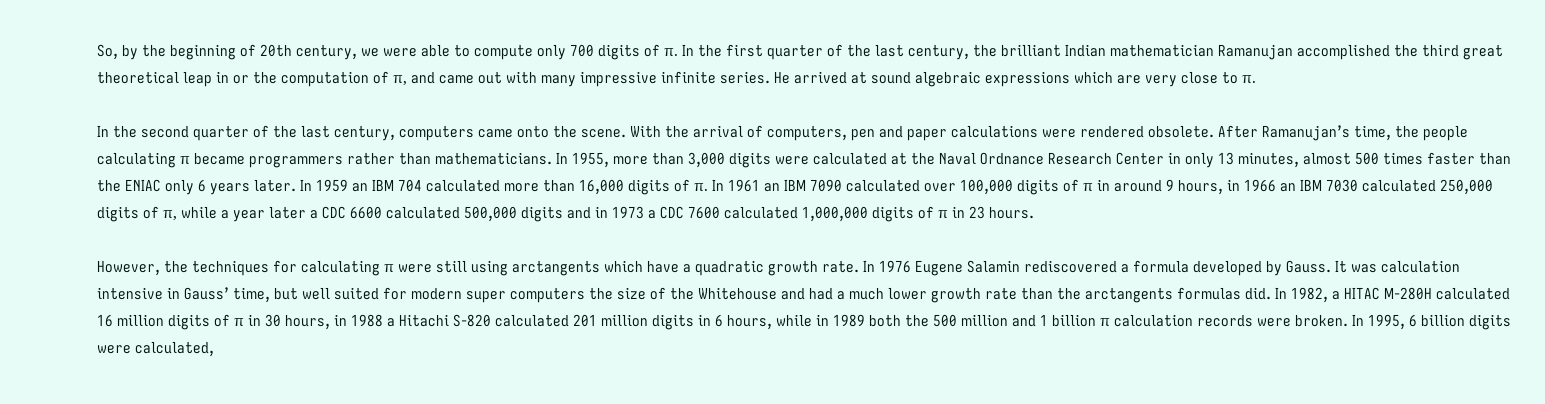So, by the beginning of 20th century, we were able to compute only 700 digits of π. In the first quarter of the last century, the brilliant Indian mathematician Ramanujan accomplished the third great theoretical leap in or the computation of π, and came out with many impressive infinite series. He arrived at sound algebraic expressions which are very close to π.

In the second quarter of the last century, computers came onto the scene. With the arrival of computers, pen and paper calculations were rendered obsolete. After Ramanujan’s time, the people calculating π became programmers rather than mathematicians. In 1955, more than 3,000 digits were calculated at the Naval Ordnance Research Center in only 13 minutes, almost 500 times faster than the ENIAC only 6 years later. In 1959 an IBM 704 calculated more than 16,000 digits of π. In 1961 an IBM 7090 calculated over 100,000 digits of π in around 9 hours, in 1966 an IBM 7030 calculated 250,000 digits of π, while a year later a CDC 6600 calculated 500,000 digits and in 1973 a CDC 7600 calculated 1,000,000 digits of π in 23 hours.

However, the techniques for calculating π were still using arctangents which have a quadratic growth rate. In 1976 Eugene Salamin rediscovered a formula developed by Gauss. It was calculation intensive in Gauss’ time, but well suited for modern super computers the size of the Whitehouse and had a much lower growth rate than the arctangents formulas did. In 1982, a HITAC M-280H calculated 16 million digits of π in 30 hours, in 1988 a Hitachi S-820 calculated 201 million digits in 6 hours, while in 1989 both the 500 million and 1 billion π calculation records were broken. In 1995, 6 billion digits were calculated,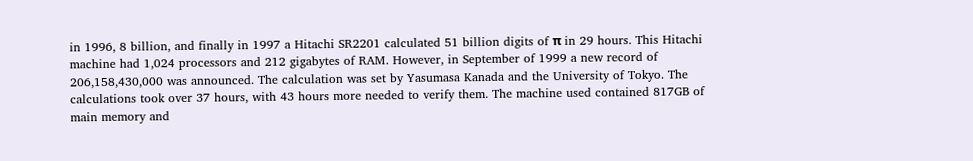in 1996, 8 billion, and finally in 1997 a Hitachi SR2201 calculated 51 billion digits of π in 29 hours. This Hitachi machine had 1,024 processors and 212 gigabytes of RAM. However, in September of 1999 a new record of 206,158,430,000 was announced. The calculation was set by Yasumasa Kanada and the University of Tokyo. The calculations took over 37 hours, with 43 hours more needed to verify them. The machine used contained 817GB of main memory and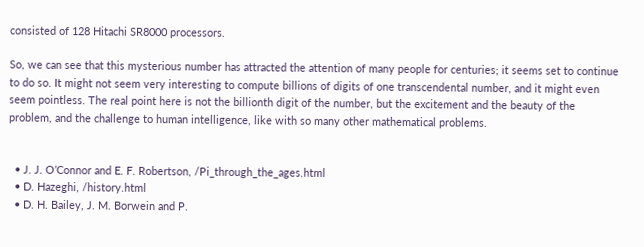consisted of 128 Hitachi SR8000 processors.

So, we can see that this mysterious number has attracted the attention of many people for centuries; it seems set to continue to do so. It might not seem very interesting to compute billions of digits of one transcendental number, and it might even seem pointless. The real point here is not the billionth digit of the number, but the excitement and the beauty of the problem, and the challenge to human intelligence, like with so many other mathematical problems.


  • J. J. O’Connor and E. F. Robertson, /Pi_through_the_ages.html
  • D. Hazeghi, /history.html
  • D. H. Bailey, J. M. Borwein and P.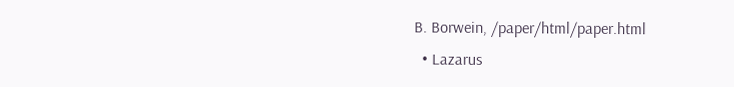B. Borwein, /paper/html/paper.html
  • Lazarus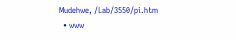Mudehwe, /Lab/3550/pi.htm
  • www